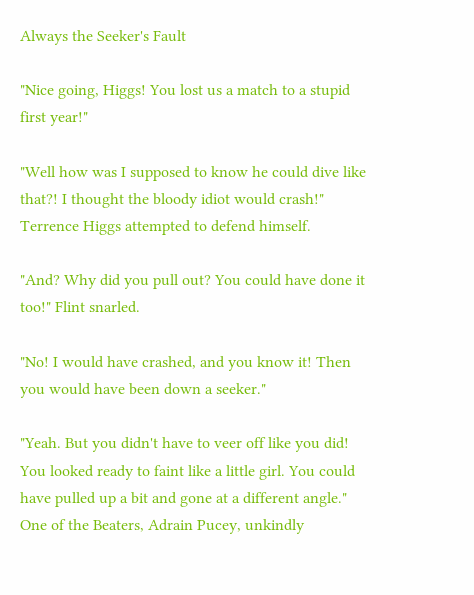Always the Seeker's Fault

"Nice going, Higgs! You lost us a match to a stupid first year!"

"Well how was I supposed to know he could dive like that?! I thought the bloody idiot would crash!" Terrence Higgs attempted to defend himself.

"And? Why did you pull out? You could have done it too!" Flint snarled.

"No! I would have crashed, and you know it! Then you would have been down a seeker."

"Yeah. But you didn't have to veer off like you did! You looked ready to faint like a little girl. You could have pulled up a bit and gone at a different angle." One of the Beaters, Adrain Pucey, unkindly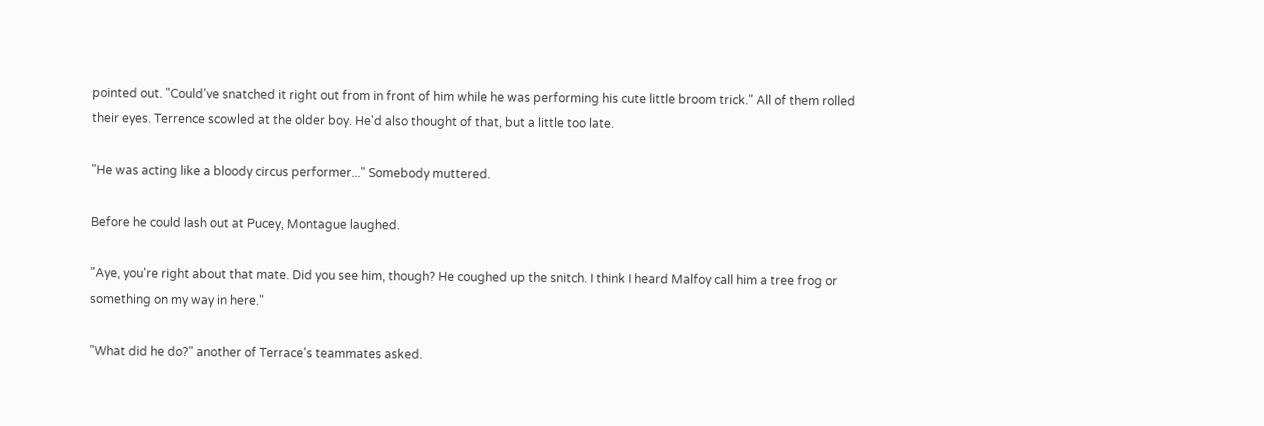pointed out. "Could've snatched it right out from in front of him while he was performing his cute little broom trick." All of them rolled their eyes. Terrence scowled at the older boy. He'd also thought of that, but a little too late.

"He was acting like a bloody circus performer..." Somebody muttered.

Before he could lash out at Pucey, Montague laughed.

"Aye, you're right about that mate. Did you see him, though? He coughed up the snitch. I think I heard Malfoy call him a tree frog or something on my way in here."

"What did he do?" another of Terrace's teammates asked.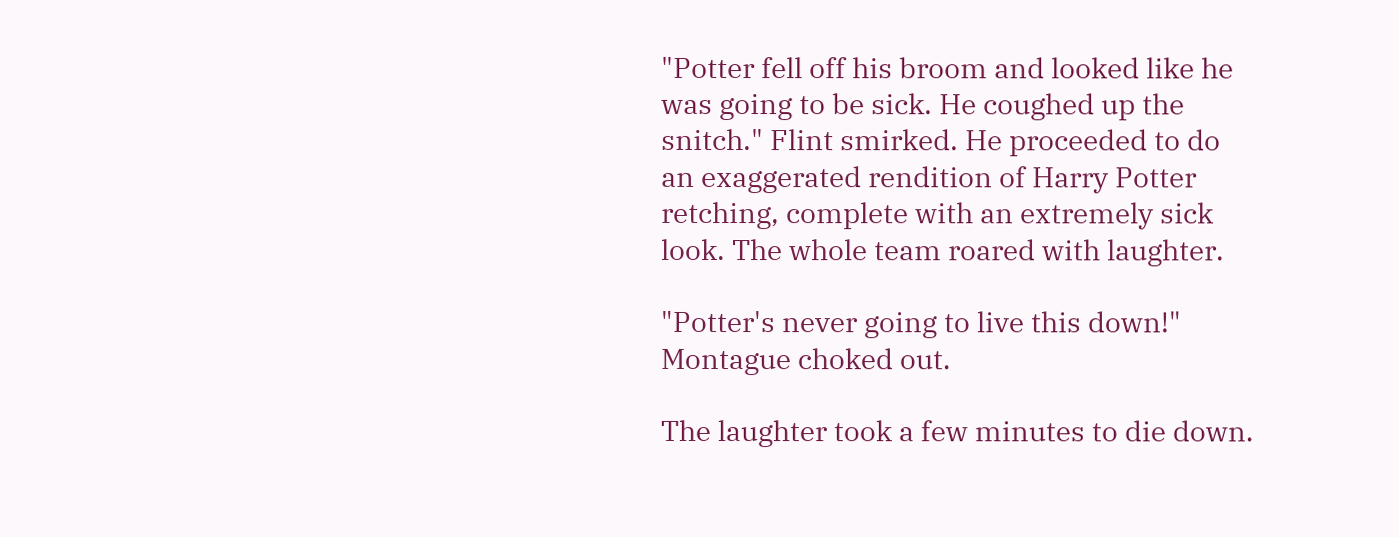"Potter fell off his broom and looked like he was going to be sick. He coughed up the snitch." Flint smirked. He proceeded to do an exaggerated rendition of Harry Potter retching, complete with an extremely sick look. The whole team roared with laughter.

"Potter's never going to live this down!" Montague choked out.

The laughter took a few minutes to die down.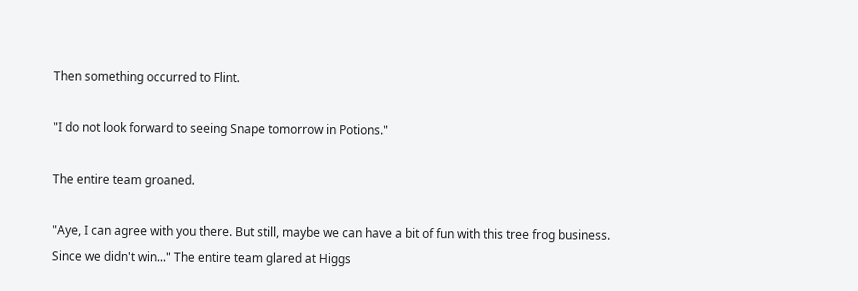Then something occurred to Flint.

"I do not look forward to seeing Snape tomorrow in Potions."

The entire team groaned.

"Aye, I can agree with you there. But still, maybe we can have a bit of fun with this tree frog business. Since we didn't win..." The entire team glared at Higgs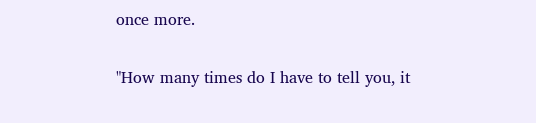once more.

"How many times do I have to tell you, it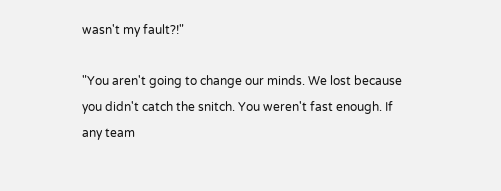wasn't my fault?!"

"You aren't going to change our minds. We lost because you didn't catch the snitch. You weren't fast enough. If any team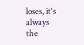loses, it's always the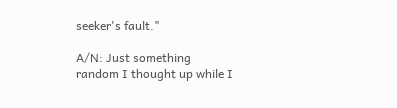seeker's fault."

A/N: Just something random I thought up while I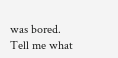was bored. Tell me what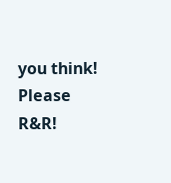you think! Please R&R!